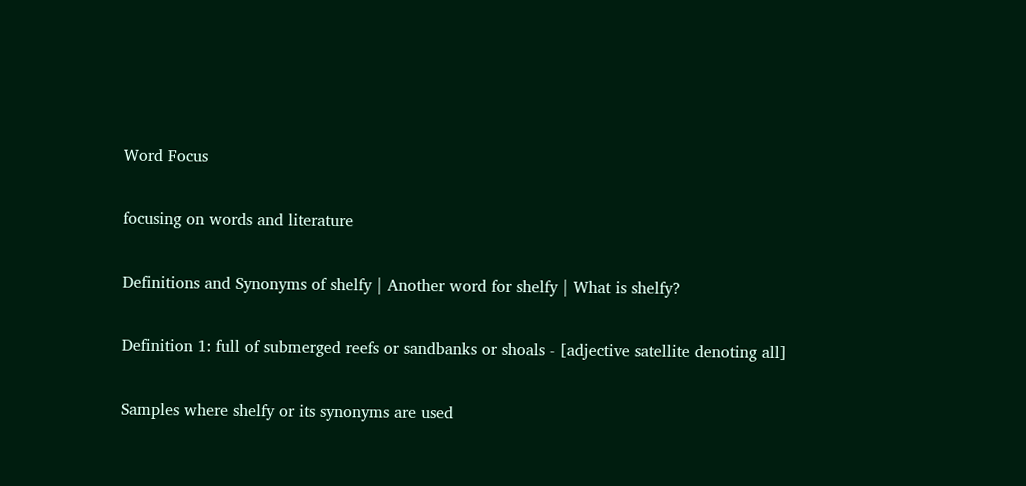Word Focus

focusing on words and literature

Definitions and Synonyms of shelfy | Another word for shelfy | What is shelfy?

Definition 1: full of submerged reefs or sandbanks or shoals - [adjective satellite denoting all]

Samples where shelfy or its synonyms are used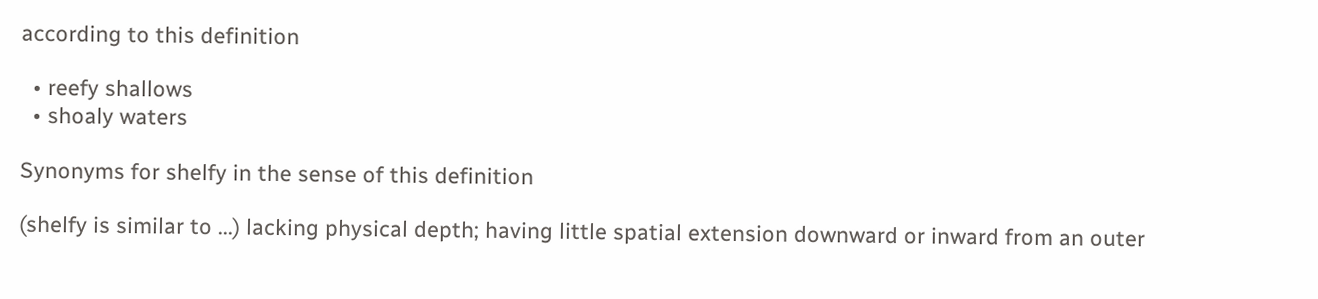according to this definition

  • reefy shallows
  • shoaly waters

Synonyms for shelfy in the sense of this definition

(shelfy is similar to ...) lacking physical depth; having little spatial extension downward or inward from an outer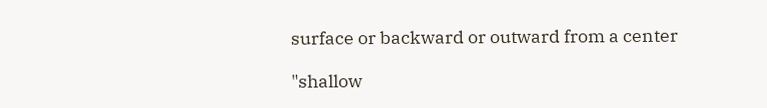surface or backward or outward from a center

"shallow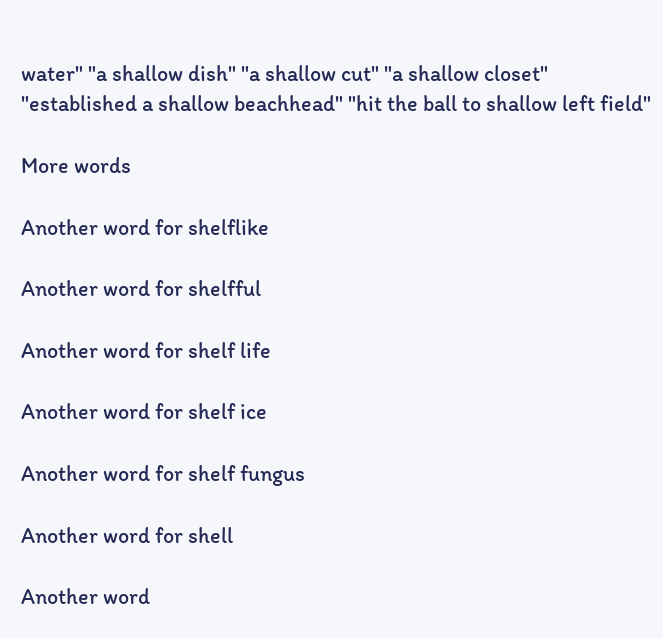water" "a shallow dish" "a shallow cut" "a shallow closet" "established a shallow beachhead" "hit the ball to shallow left field"

More words

Another word for shelflike

Another word for shelfful

Another word for shelf life

Another word for shelf ice

Another word for shelf fungus

Another word for shell

Another word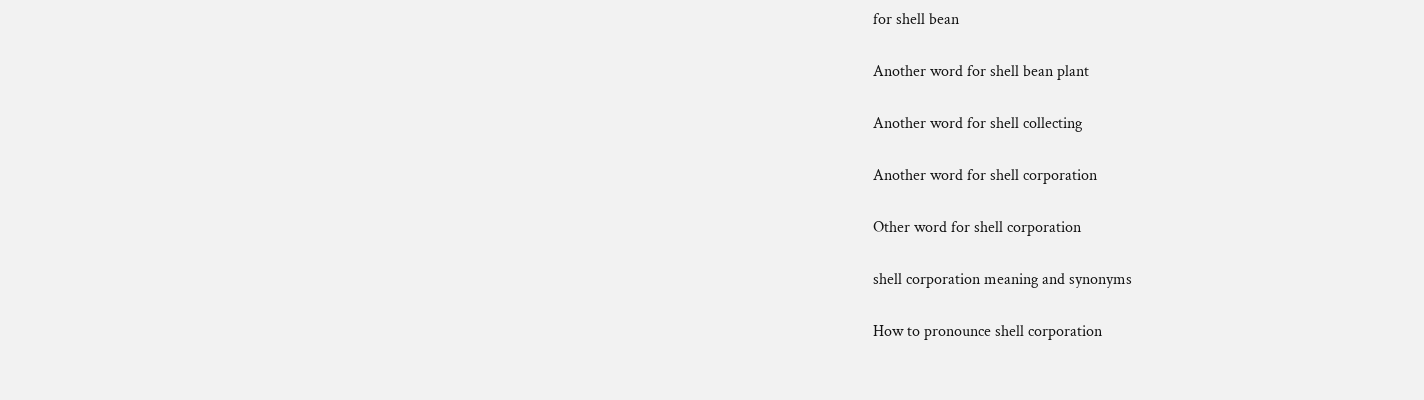for shell bean

Another word for shell bean plant

Another word for shell collecting

Another word for shell corporation

Other word for shell corporation

shell corporation meaning and synonyms

How to pronounce shell corporation